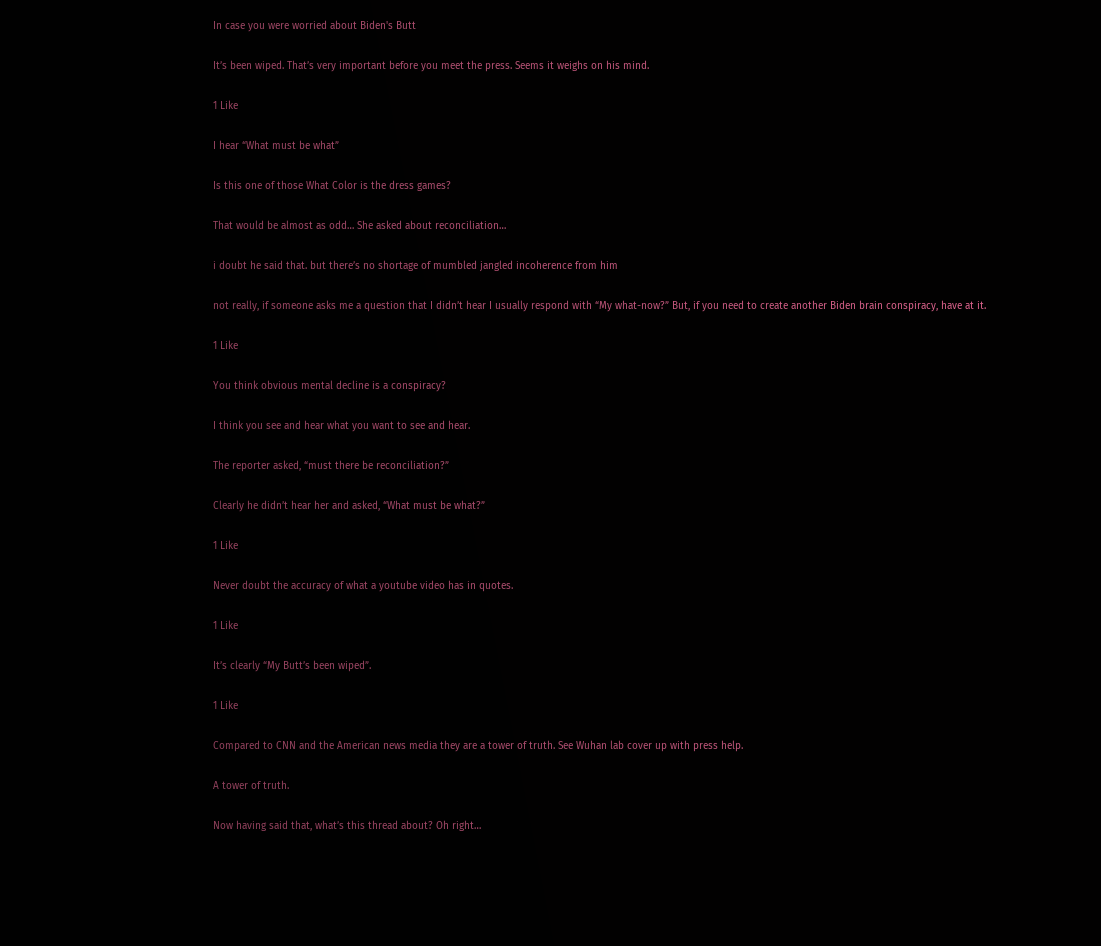In case you were worried about Biden's Butt

It’s been wiped. That’s very important before you meet the press. Seems it weighs on his mind.

1 Like

I hear “What must be what”

Is this one of those What Color is the dress games?

That would be almost as odd… She asked about reconciliation…

i doubt he said that. but there’s no shortage of mumbled jangled incoherence from him

not really, if someone asks me a question that I didn’t hear I usually respond with “My what-now?” But, if you need to create another Biden brain conspiracy, have at it.

1 Like

You think obvious mental decline is a conspiracy?

I think you see and hear what you want to see and hear.

The reporter asked, “must there be reconciliation?”

Clearly he didn’t hear her and asked, “What must be what?”

1 Like

Never doubt the accuracy of what a youtube video has in quotes.

1 Like

It’s clearly “My Butt’s been wiped”.

1 Like

Compared to CNN and the American news media they are a tower of truth. See Wuhan lab cover up with press help.

A tower of truth.

Now having said that, what’s this thread about? Oh right…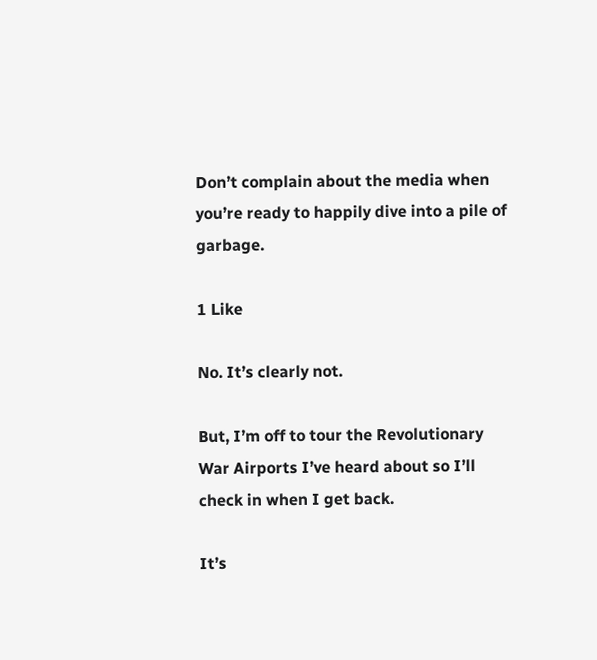Don’t complain about the media when you’re ready to happily dive into a pile of garbage.

1 Like

No. It’s clearly not.

But, I’m off to tour the Revolutionary War Airports I’ve heard about so I’ll check in when I get back.

It’s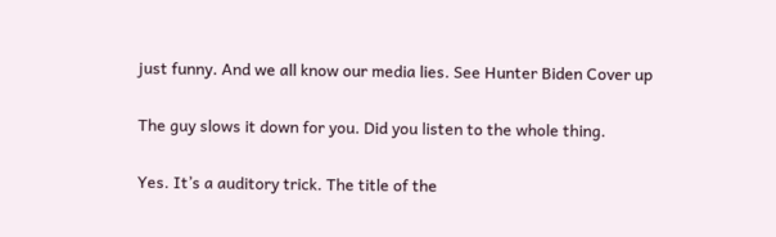just funny. And we all know our media lies. See Hunter Biden Cover up

The guy slows it down for you. Did you listen to the whole thing.

Yes. It’s a auditory trick. The title of the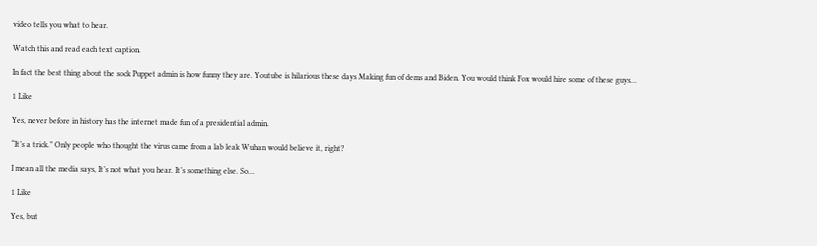video tells you what to hear.

Watch this and read each text caption.

In fact the best thing about the sock Puppet admin is how funny they are. Youtube is hilarious these days Making fun of dems and Biden. You would think Fox would hire some of these guys…

1 Like

Yes, never before in history has the internet made fun of a presidential admin.

“It’s a trick.” Only people who thought the virus came from a lab leak Wuhan would believe it, right?

I mean all the media says, It’s not what you hear. It’s something else. So…

1 Like

Yes, but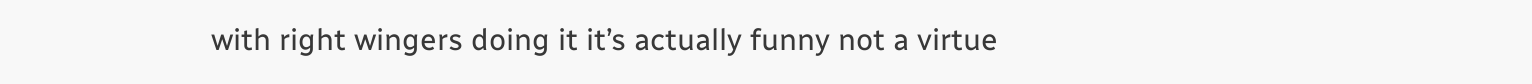with right wingers doing it it’s actually funny not a virtue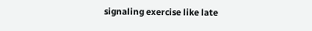signaling exercise like late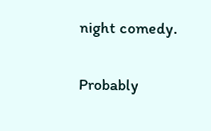night comedy.

Probably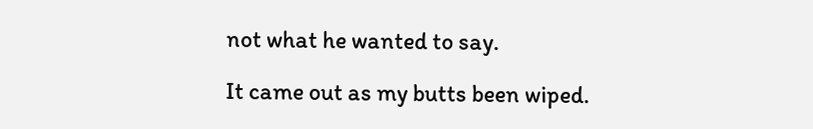not what he wanted to say.

It came out as my butts been wiped.